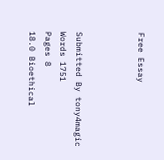Free Essay



Submitted By tony4magic
Words 1751
Pages 8
18.0 Bioethical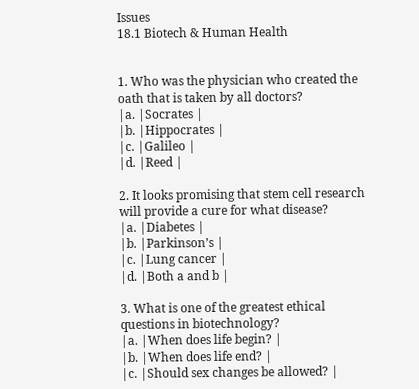Issues
18.1 Biotech & Human Health


1. Who was the physician who created the oath that is taken by all doctors?
|a. |Socrates |
|b. |Hippocrates |
|c. |Galileo |
|d. |Reed |

2. It looks promising that stem cell research will provide a cure for what disease?
|a. |Diabetes |
|b. |Parkinson’s |
|c. |Lung cancer |
|d. |Both a and b |

3. What is one of the greatest ethical questions in biotechnology?
|a. |When does life begin? |
|b. |When does life end? |
|c. |Should sex changes be allowed? |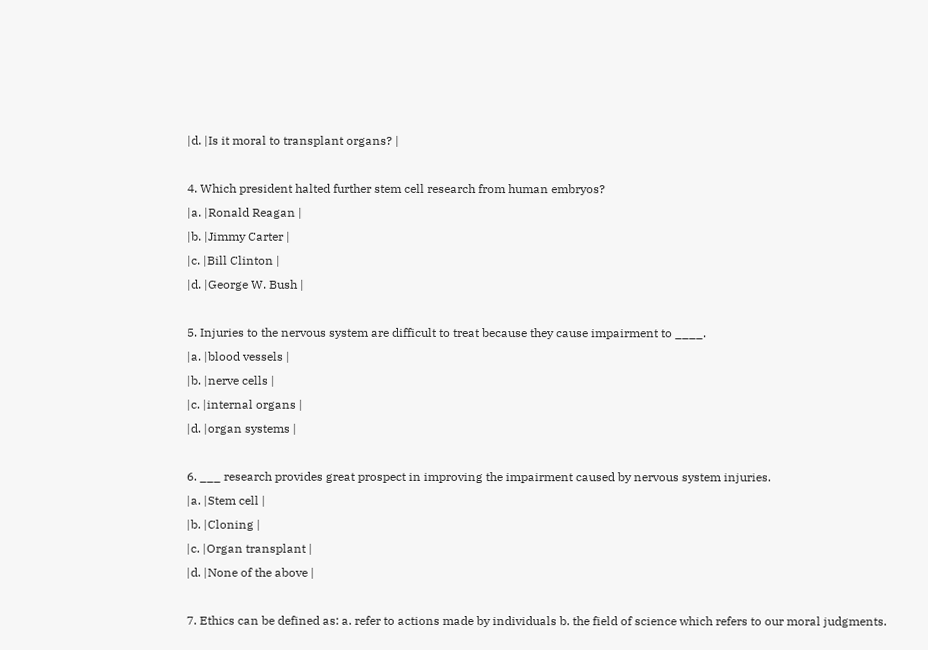|d. |Is it moral to transplant organs? |

4. Which president halted further stem cell research from human embryos?
|a. |Ronald Reagan |
|b. |Jimmy Carter |
|c. |Bill Clinton |
|d. |George W. Bush |

5. Injuries to the nervous system are difficult to treat because they cause impairment to ____.
|a. |blood vessels |
|b. |nerve cells |
|c. |internal organs |
|d. |organ systems |

6. ___ research provides great prospect in improving the impairment caused by nervous system injuries.
|a. |Stem cell |
|b. |Cloning |
|c. |Organ transplant |
|d. |None of the above |

7. Ethics can be defined as: a. refer to actions made by individuals b. the field of science which refers to our moral judgments.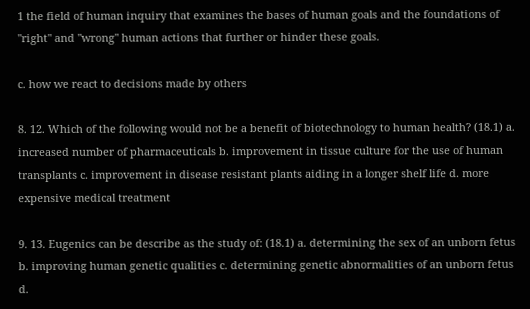1 the field of human inquiry that examines the bases of human goals and the foundations of "right" and "wrong" human actions that further or hinder these goals.

c. how we react to decisions made by others

8. 12. Which of the following would not be a benefit of biotechnology to human health? (18.1) a. increased number of pharmaceuticals b. improvement in tissue culture for the use of human transplants c. improvement in disease resistant plants aiding in a longer shelf life d. more expensive medical treatment

9. 13. Eugenics can be describe as the study of: (18.1) a. determining the sex of an unborn fetus b. improving human genetic qualities c. determining genetic abnormalities of an unborn fetus d.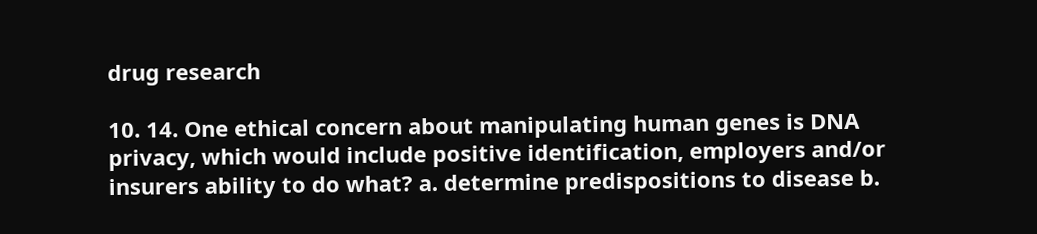drug research

10. 14. One ethical concern about manipulating human genes is DNA privacy, which would include positive identification, employers and/or insurers ability to do what? a. determine predispositions to disease b.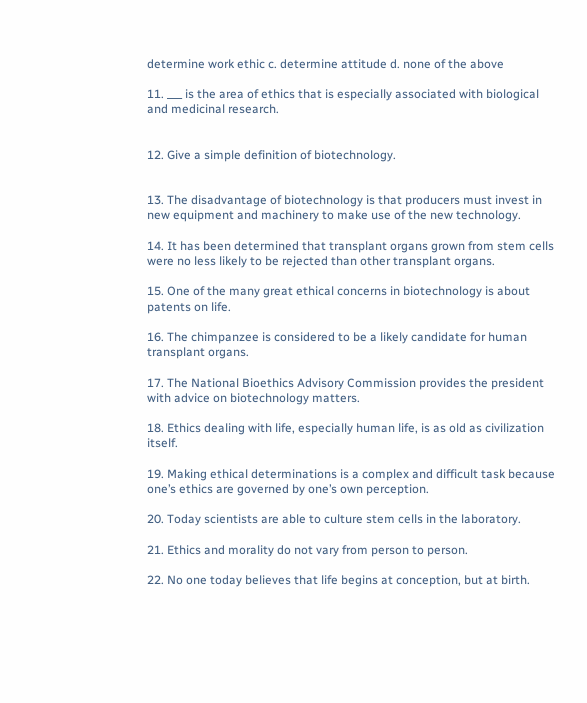determine work ethic c. determine attitude d. none of the above

11. ___ is the area of ethics that is especially associated with biological and medicinal research.


12. Give a simple definition of biotechnology.


13. The disadvantage of biotechnology is that producers must invest in new equipment and machinery to make use of the new technology.

14. It has been determined that transplant organs grown from stem cells were no less likely to be rejected than other transplant organs.

15. One of the many great ethical concerns in biotechnology is about patents on life.

16. The chimpanzee is considered to be a likely candidate for human transplant organs.

17. The National Bioethics Advisory Commission provides the president with advice on biotechnology matters.

18. Ethics dealing with life, especially human life, is as old as civilization itself.

19. Making ethical determinations is a complex and difficult task because one’s ethics are governed by one’s own perception.

20. Today scientists are able to culture stem cells in the laboratory.

21. Ethics and morality do not vary from person to person.

22. No one today believes that life begins at conception, but at birth.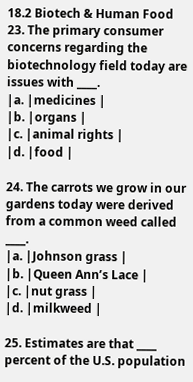18.2 Biotech & Human Food
23. The primary consumer concerns regarding the biotechnology field today are issues with ____.
|a. |medicines |
|b. |organs |
|c. |animal rights |
|d. |food |

24. The carrots we grow in our gardens today were derived from a common weed called ____.
|a. |Johnson grass |
|b. |Queen Ann’s Lace |
|c. |nut grass |
|d. |milkweed |

25. Estimates are that ____ percent of the U.S. population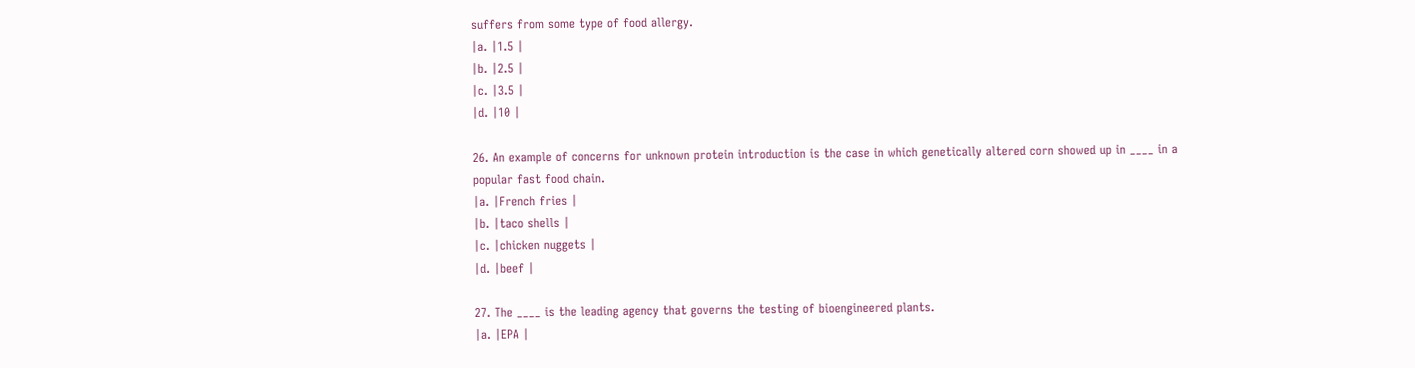suffers from some type of food allergy.
|a. |1.5 |
|b. |2.5 |
|c. |3.5 |
|d. |10 |

26. An example of concerns for unknown protein introduction is the case in which genetically altered corn showed up in ____ in a popular fast food chain.
|a. |French fries |
|b. |taco shells |
|c. |chicken nuggets |
|d. |beef |

27. The ____ is the leading agency that governs the testing of bioengineered plants.
|a. |EPA |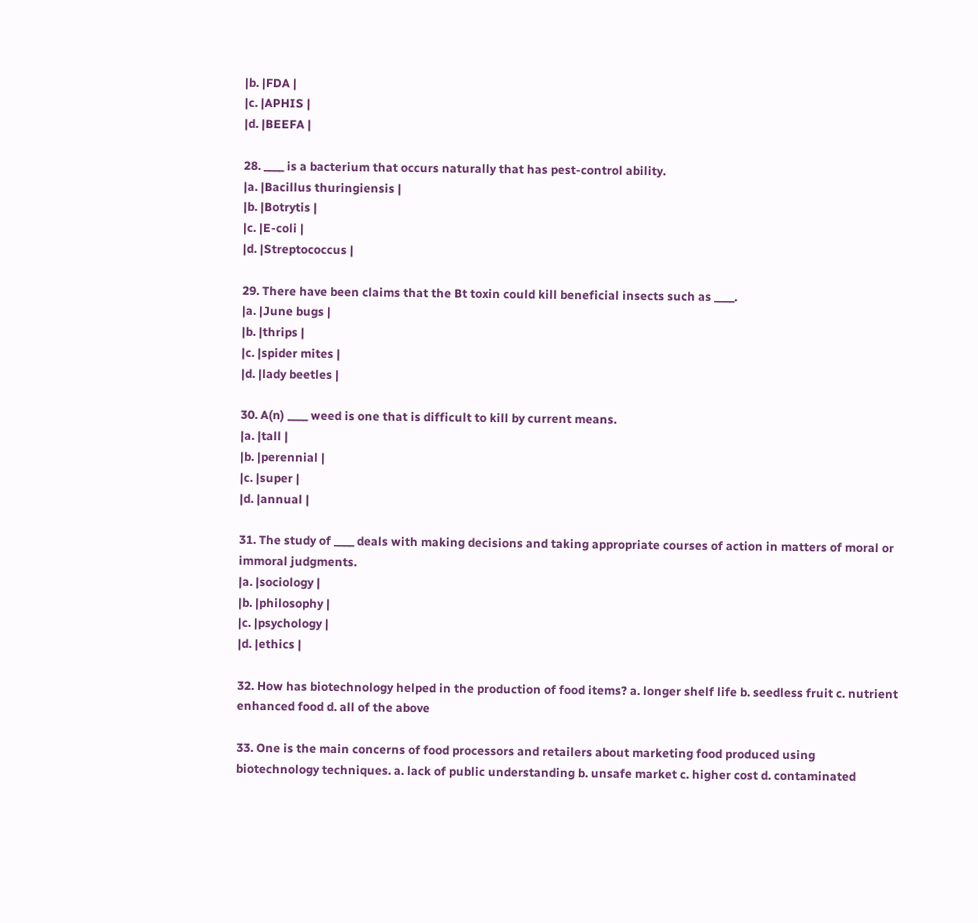|b. |FDA |
|c. |APHIS |
|d. |BEEFA |

28. ____ is a bacterium that occurs naturally that has pest-control ability.
|a. |Bacillus thuringiensis |
|b. |Botrytis |
|c. |E-coli |
|d. |Streptococcus |

29. There have been claims that the Bt toxin could kill beneficial insects such as ____.
|a. |June bugs |
|b. |thrips |
|c. |spider mites |
|d. |lady beetles |

30. A(n) ____ weed is one that is difficult to kill by current means.
|a. |tall |
|b. |perennial |
|c. |super |
|d. |annual |

31. The study of ____ deals with making decisions and taking appropriate courses of action in matters of moral or immoral judgments.
|a. |sociology |
|b. |philosophy |
|c. |psychology |
|d. |ethics |

32. How has biotechnology helped in the production of food items? a. longer shelf life b. seedless fruit c. nutrient enhanced food d. all of the above

33. One is the main concerns of food processors and retailers about marketing food produced using biotechnology techniques. a. lack of public understanding b. unsafe market c. higher cost d. contaminated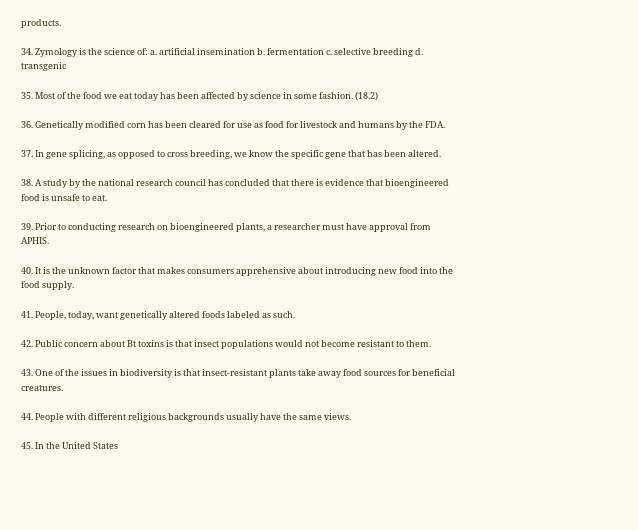products.

34. Zymology is the science of: a. artificial insemination b. fermentation c. selective breeding d. transgenic

35. Most of the food we eat today has been affected by science in some fashion. (18.2)

36. Genetically modified corn has been cleared for use as food for livestock and humans by the FDA.

37. In gene splicing, as opposed to cross breeding, we know the specific gene that has been altered.

38. A study by the national research council has concluded that there is evidence that bioengineered food is unsafe to eat.

39. Prior to conducting research on bioengineered plants, a researcher must have approval from APHIS.

40. It is the unknown factor that makes consumers apprehensive about introducing new food into the food supply.

41. People, today, want genetically altered foods labeled as such.

42. Public concern about Bt toxins is that insect populations would not become resistant to them.

43. One of the issues in biodiversity is that insect-resistant plants take away food sources for beneficial creatures.

44. People with different religious backgrounds usually have the same views.

45. In the United States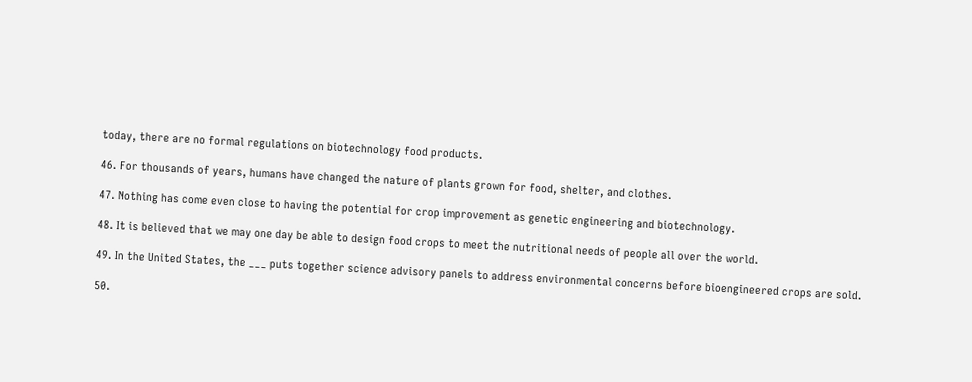today, there are no formal regulations on biotechnology food products.

46. For thousands of years, humans have changed the nature of plants grown for food, shelter, and clothes.

47. Nothing has come even close to having the potential for crop improvement as genetic engineering and biotechnology.

48. It is believed that we may one day be able to design food crops to meet the nutritional needs of people all over the world.

49. In the United States, the ___ puts together science advisory panels to address environmental concerns before bioengineered crops are sold.

50.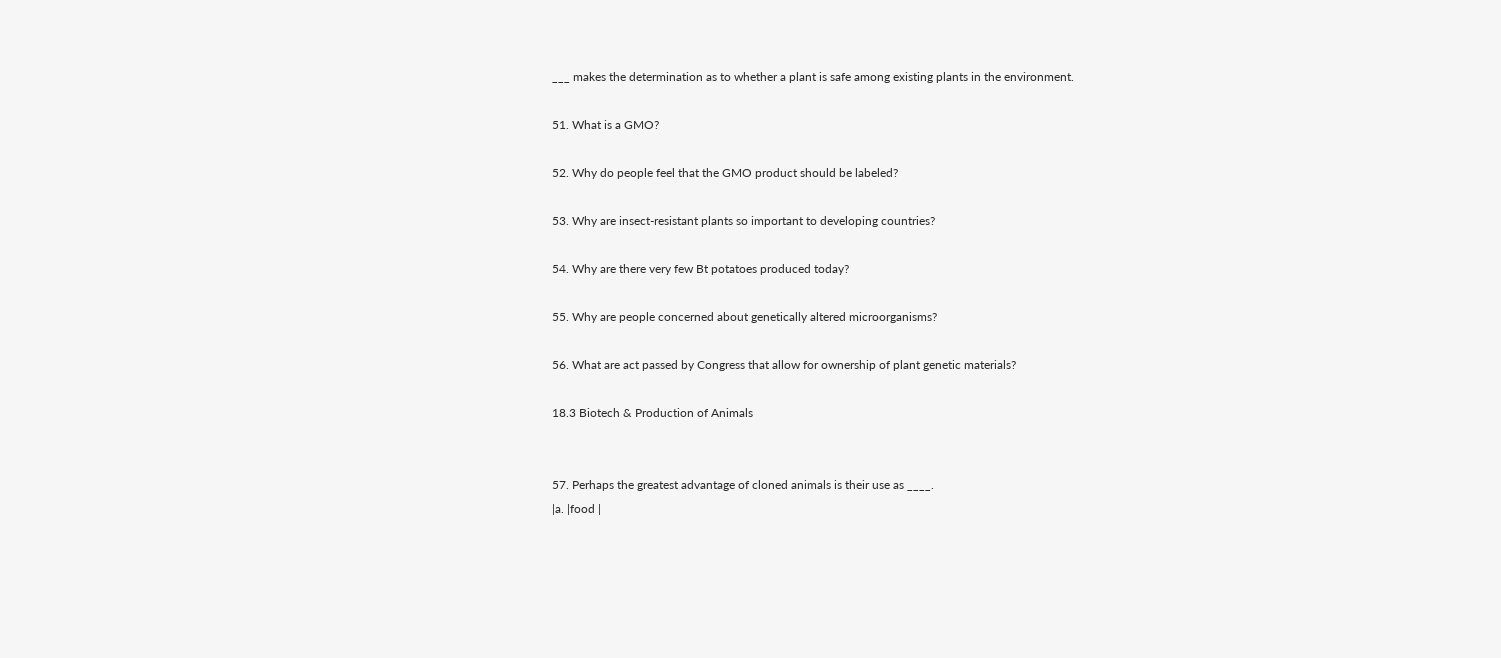___ makes the determination as to whether a plant is safe among existing plants in the environment.

51. What is a GMO?

52. Why do people feel that the GMO product should be labeled?

53. Why are insect-resistant plants so important to developing countries?

54. Why are there very few Bt potatoes produced today?

55. Why are people concerned about genetically altered microorganisms?

56. What are act passed by Congress that allow for ownership of plant genetic materials?

18.3 Biotech & Production of Animals


57. Perhaps the greatest advantage of cloned animals is their use as ____.
|a. |food |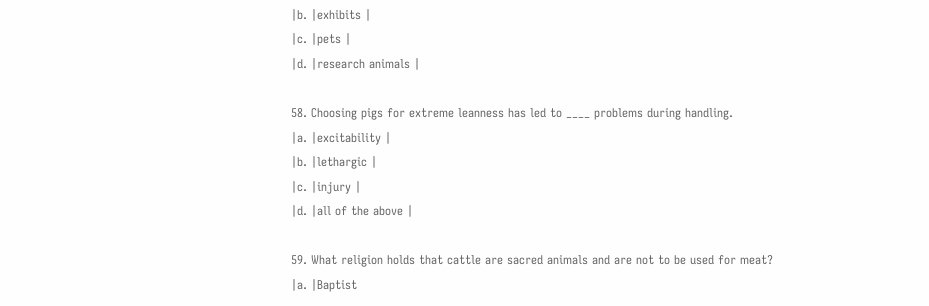|b. |exhibits |
|c. |pets |
|d. |research animals |

58. Choosing pigs for extreme leanness has led to ____ problems during handling.
|a. |excitability |
|b. |lethargic |
|c. |injury |
|d. |all of the above |

59. What religion holds that cattle are sacred animals and are not to be used for meat?
|a. |Baptist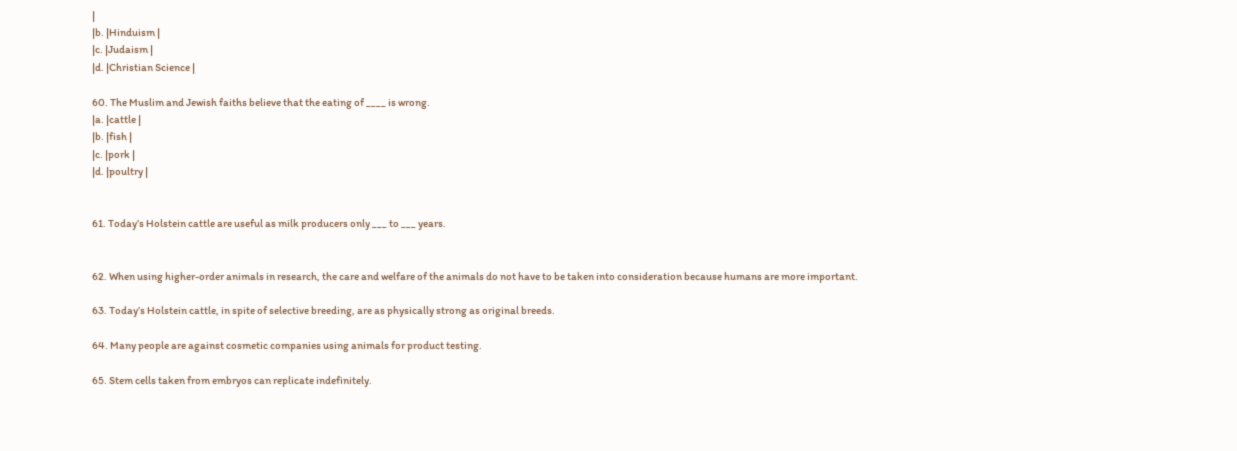|
|b. |Hinduism |
|c. |Judaism |
|d. |Christian Science |

60. The Muslim and Jewish faiths believe that the eating of ____ is wrong.
|a. |cattle |
|b. |fish |
|c. |pork |
|d. |poultry |


61. Today’s Holstein cattle are useful as milk producers only ___ to ___ years.


62. When using higher-order animals in research, the care and welfare of the animals do not have to be taken into consideration because humans are more important.

63. Today’s Holstein cattle, in spite of selective breeding, are as physically strong as original breeds.

64. Many people are against cosmetic companies using animals for product testing.

65. Stem cells taken from embryos can replicate indefinitely.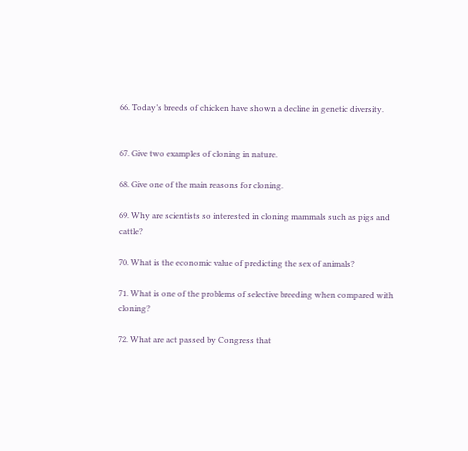66. Today’s breeds of chicken have shown a decline in genetic diversity.


67. Give two examples of cloning in nature.

68. Give one of the main reasons for cloning.

69. Why are scientists so interested in cloning mammals such as pigs and cattle?

70. What is the economic value of predicting the sex of animals?

71. What is one of the problems of selective breeding when compared with cloning?

72. What are act passed by Congress that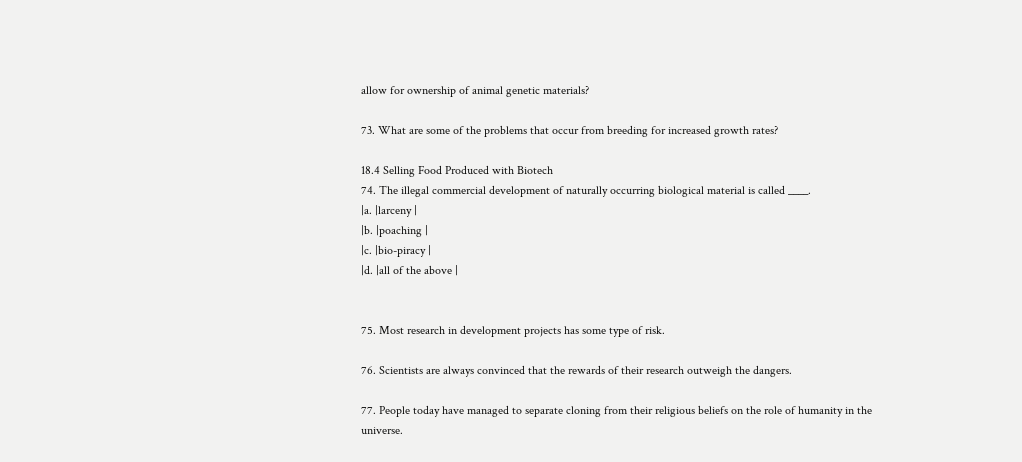allow for ownership of animal genetic materials?

73. What are some of the problems that occur from breeding for increased growth rates?

18.4 Selling Food Produced with Biotech
74. The illegal commercial development of naturally occurring biological material is called ____.
|a. |larceny |
|b. |poaching |
|c. |bio-piracy |
|d. |all of the above |


75. Most research in development projects has some type of risk.

76. Scientists are always convinced that the rewards of their research outweigh the dangers.

77. People today have managed to separate cloning from their religious beliefs on the role of humanity in the universe.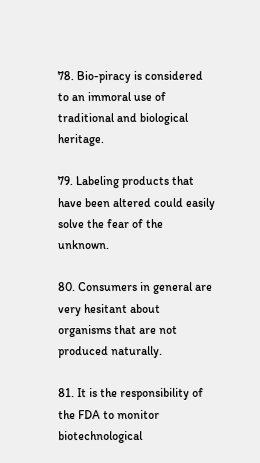78. Bio-piracy is considered to an immoral use of traditional and biological heritage.

79. Labeling products that have been altered could easily solve the fear of the unknown.

80. Consumers in general are very hesitant about organisms that are not produced naturally.

81. It is the responsibility of the FDA to monitor biotechnological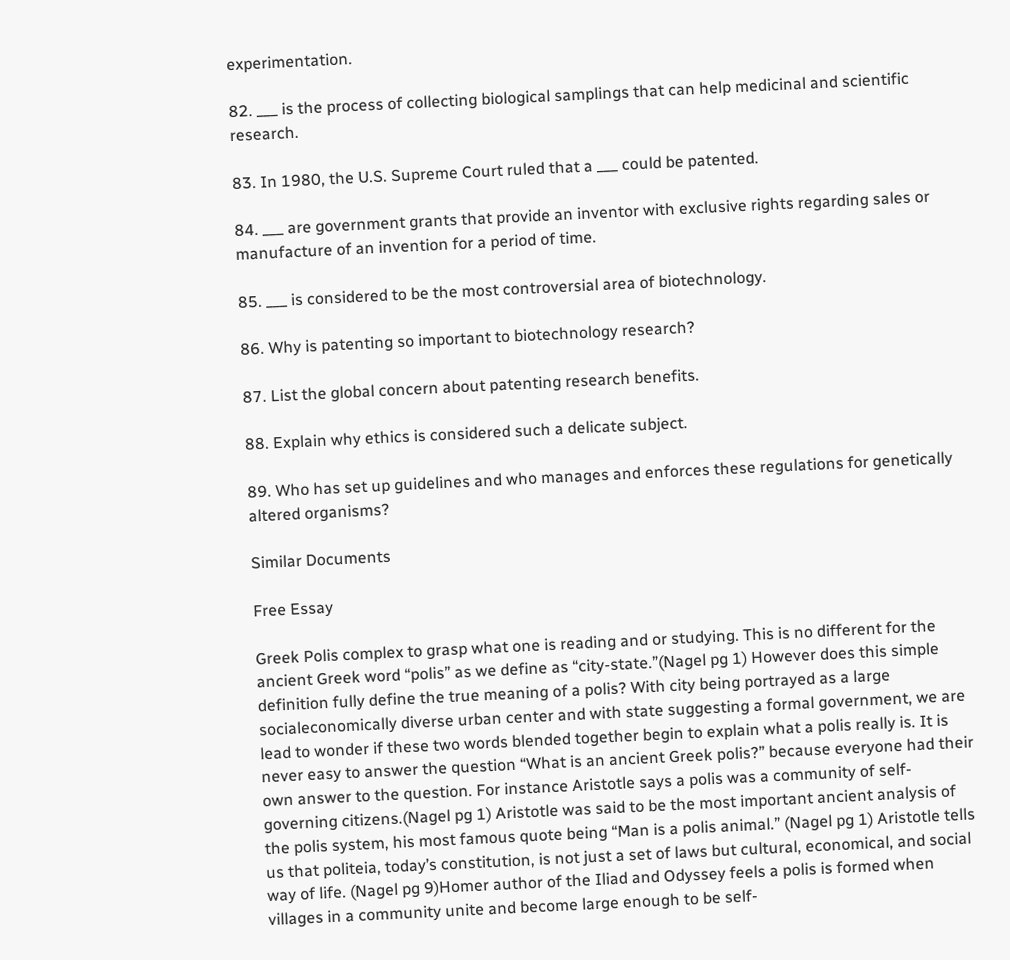experimentation.

82. ___ is the process of collecting biological samplings that can help medicinal and scientific research.

83. In 1980, the U.S. Supreme Court ruled that a ___ could be patented.

84. ___ are government grants that provide an inventor with exclusive rights regarding sales or manufacture of an invention for a period of time.

85. ___ is considered to be the most controversial area of biotechnology.

86. Why is patenting so important to biotechnology research?

87. List the global concern about patenting research benefits.

88. Explain why ethics is considered such a delicate subject.

89. Who has set up guidelines and who manages and enforces these regulations for genetically altered organisms?

Similar Documents

Free Essay

Greek Polis complex to grasp what one is reading and or studying. This is no different for the ancient Greek word “polis” as we define as “city-state.”(Nagel pg 1) However does this simple definition fully define the true meaning of a polis? With city being portrayed as a large socialeconomically diverse urban center and with state suggesting a formal government, we are lead to wonder if these two words blended together begin to explain what a polis really is. It is never easy to answer the question “What is an ancient Greek polis?” because everyone had their own answer to the question. For instance Aristotle says a polis was a community of self-governing citizens.(Nagel pg 1) Aristotle was said to be the most important ancient analysis of the polis system, his most famous quote being “Man is a polis animal.” (Nagel pg 1) Aristotle tells us that politeia, today’s constitution, is not just a set of laws but cultural, economical, and social way of life. (Nagel pg 9)Homer author of the Iliad and Odyssey feels a polis is formed when villages in a community unite and become large enough to be self-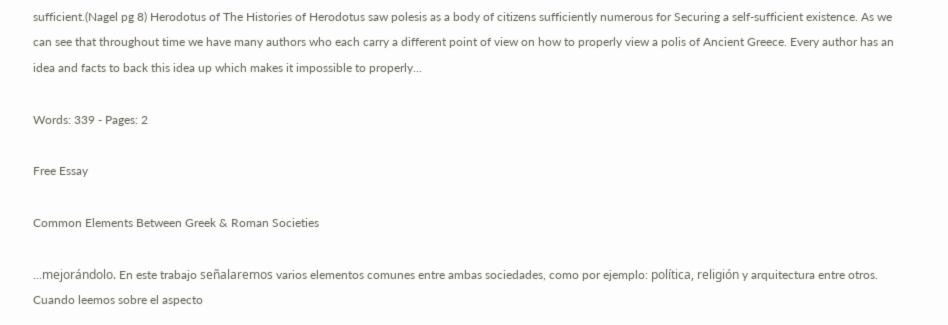sufficient.(Nagel pg 8) Herodotus of The Histories of Herodotus saw polesis as a body of citizens sufficiently numerous for Securing a self-sufficient existence. As we can see that throughout time we have many authors who each carry a different point of view on how to properly view a polis of Ancient Greece. Every author has an idea and facts to back this idea up which makes it impossible to properly...

Words: 339 - Pages: 2

Free Essay

Common Elements Between Greek & Roman Societies

...mejorándolo. En este trabajo señalaremos varios elementos comunes entre ambas sociedades, como por ejemplo: política, religión y arquitectura entre otros. Cuando leemos sobre el aspecto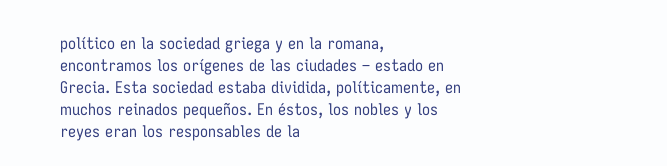político en la sociedad griega y en la romana, encontramos los orígenes de las ciudades – estado en Grecia. Esta sociedad estaba dividida, políticamente, en muchos reinados pequeños. En éstos, los nobles y los reyes eran los responsables de la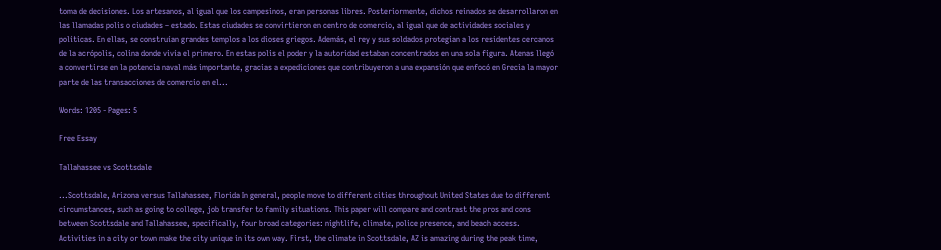toma de decisiones. Los artesanos, al igual que los campesinos, eran personas libres. Posteriormente, dichos reinados se desarrollaron en las llamadas polis o ciudades – estado. Estas ciudades se convirtieron en centro de comercio, al igual que de actividades sociales y políticas. En ellas, se construían grandes templos a los dioses griegos. Además, el rey y sus soldados protegían a los residentes cercanos de la acrópolis, colina donde vivía el primero. En estas polis el poder y la autoridad estaban concentrados en una sola figura. Atenas llegó a convertirse en la potencia naval más importante, gracias a expediciones que contribuyeron a una expansión que enfocó en Grecia la mayor parte de las transacciones de comercio en el...

Words: 1205 - Pages: 5

Free Essay

Tallahassee vs Scottsdale

...Scottsdale, Arizona versus Tallahassee, Florida In general, people move to different cities throughout United States due to different circumstances, such as going to college, job transfer to family situations. This paper will compare and contrast the pros and cons between Scottsdale and Tallahassee, specifically, four broad categories: nightlife, climate, police presence, and beach access. Activities in a city or town make the city unique in its own way. First, the climate in Scottsdale, AZ is amazing during the peak time,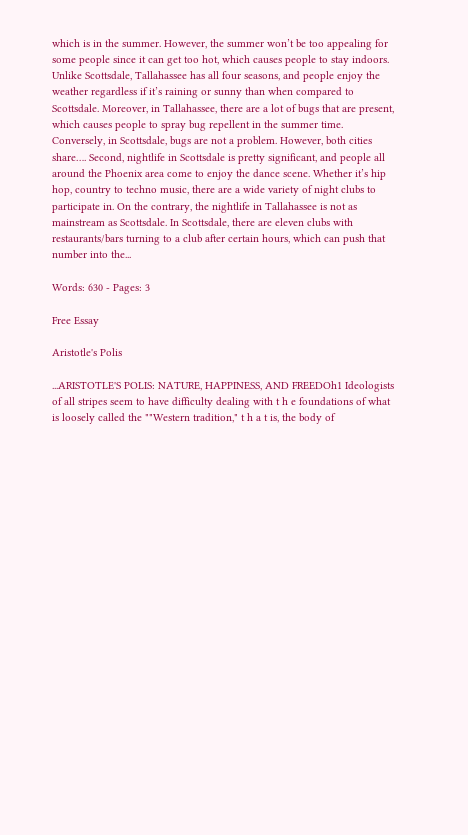which is in the summer. However, the summer won’t be too appealing for some people since it can get too hot, which causes people to stay indoors. Unlike Scottsdale, Tallahassee has all four seasons, and people enjoy the weather regardless if it’s raining or sunny than when compared to Scottsdale. Moreover, in Tallahassee, there are a lot of bugs that are present, which causes people to spray bug repellent in the summer time. Conversely, in Scottsdale, bugs are not a problem. However, both cities share…. Second, nightlife in Scottsdale is pretty significant, and people all around the Phoenix area come to enjoy the dance scene. Whether it’s hip hop, country to techno music, there are a wide variety of night clubs to participate in. On the contrary, the nightlife in Tallahassee is not as mainstream as Scottsdale. In Scottsdale, there are eleven clubs with restaurants/bars turning to a club after certain hours, which can push that number into the...

Words: 630 - Pages: 3

Free Essay

Aristotle's Polis

...ARISTOTLE'S POLIS: NATURE, HAPPINESS, AND FREEDOh1 Ideologists of all stripes seem to have difficulty dealing with t h e foundations of what is loosely called the ""Western tradition," t h a t is, the body of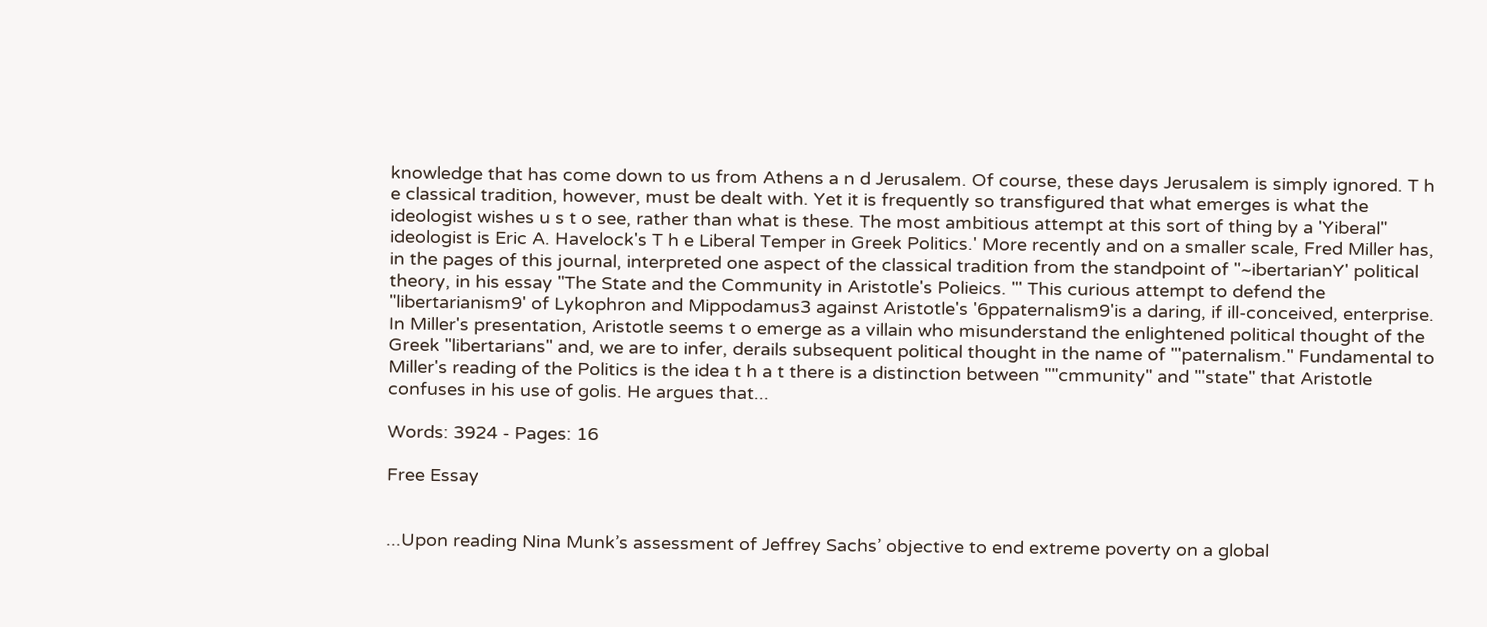knowledge that has come down to us from Athens a n d Jerusalem. Of course, these days Jerusalem is simply ignored. T h e classical tradition, however, must be dealt with. Yet it is frequently so transfigured that what emerges is what the ideologist wishes u s t o see, rather than what is these. The most ambitious attempt at this sort of thing by a 'Yiberal" ideologist is Eric A. Havelock's T h e Liberal Temper in Greek Politics.' More recently and on a smaller scale, Fred Miller has, in the pages of this journal, interpreted one aspect of the classical tradition from the standpoint of "~ibertarianY' political theory, in his essay "The State and the Community in Aristotle's Polieics. "' This curious attempt to defend the "libertarianism9' of Lykophron and Mippodamus3 against Aristotle's '6ppaternalism9'is a daring, if ill-conceived, enterprise. In Miller's presentation, Aristotle seems t o emerge as a villain who misunderstand the enlightened political thought of the Greek "libertarians" and, we are to infer, derails subsequent political thought in the name of "'paternalism." Fundamental to Miller's reading of the Politics is the idea t h a t there is a distinction between ""cmmunity" and "'state" that Aristotle confuses in his use of golis. He argues that...

Words: 3924 - Pages: 16

Free Essay


...Upon reading Nina Munk’s assessment of Jeffrey Sachs’ objective to end extreme poverty on a global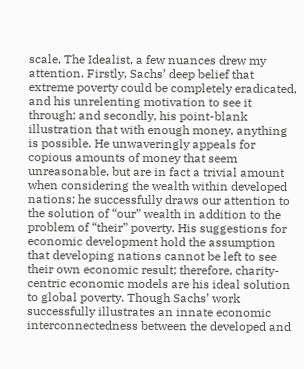scale, The Idealist, a few nuances drew my attention. Firstly, Sachs’ deep belief that extreme poverty could be completely eradicated, and his unrelenting motivation to see it through; and secondly, his point-blank illustration that with enough money, anything is possible. He unwaveringly appeals for copious amounts of money that seem unreasonable, but are in fact a trivial amount when considering the wealth within developed nations; he successfully draws our attention to the solution of “our” wealth in addition to the problem of “their” poverty. His suggestions for economic development hold the assumption that developing nations cannot be left to see their own economic result; therefore, charity-centric economic models are his ideal solution to global poverty. Though Sachs’ work successfully illustrates an innate economic interconnectedness between the developed and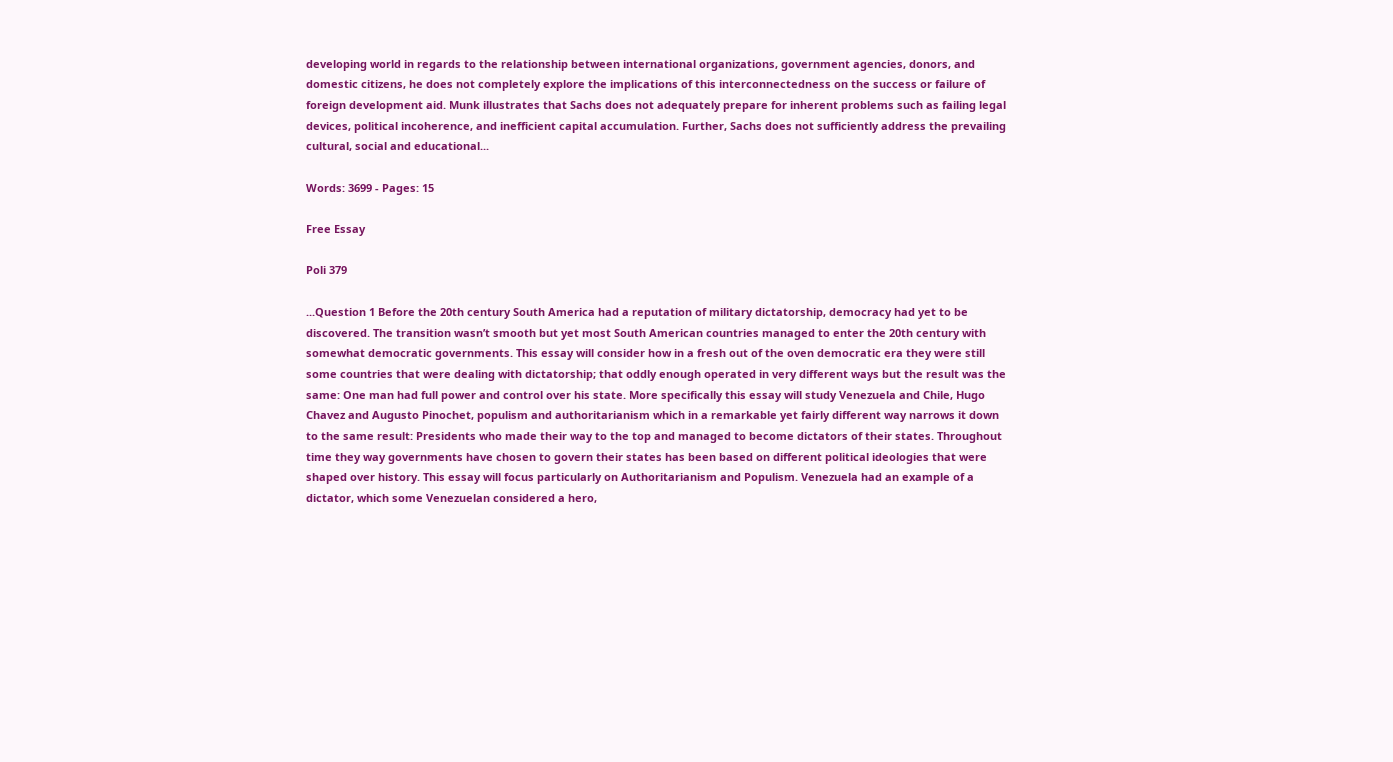developing world in regards to the relationship between international organizations, government agencies, donors, and domestic citizens, he does not completely explore the implications of this interconnectedness on the success or failure of foreign development aid. Munk illustrates that Sachs does not adequately prepare for inherent problems such as failing legal devices, political incoherence, and inefficient capital accumulation. Further, Sachs does not sufficiently address the prevailing cultural, social and educational...

Words: 3699 - Pages: 15

Free Essay

Poli 379

...Question 1 Before the 20th century South America had a reputation of military dictatorship, democracy had yet to be discovered. The transition wasn’t smooth but yet most South American countries managed to enter the 20th century with somewhat democratic governments. This essay will consider how in a fresh out of the oven democratic era they were still some countries that were dealing with dictatorship; that oddly enough operated in very different ways but the result was the same: One man had full power and control over his state. More specifically this essay will study Venezuela and Chile, Hugo Chavez and Augusto Pinochet, populism and authoritarianism which in a remarkable yet fairly different way narrows it down to the same result: Presidents who made their way to the top and managed to become dictators of their states. Throughout time they way governments have chosen to govern their states has been based on different political ideologies that were shaped over history. This essay will focus particularly on Authoritarianism and Populism. Venezuela had an example of a dictator, which some Venezuelan considered a hero,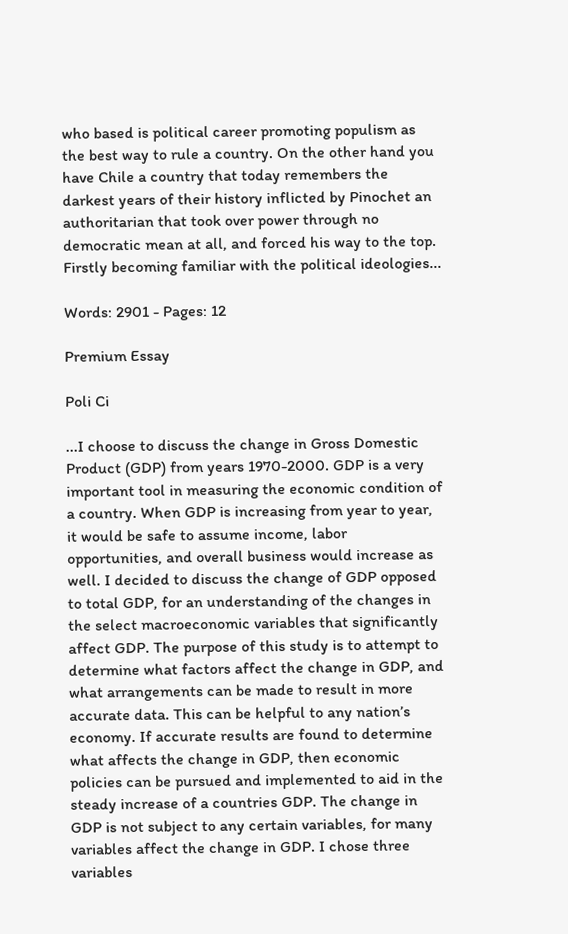who based is political career promoting populism as the best way to rule a country. On the other hand you have Chile a country that today remembers the darkest years of their history inflicted by Pinochet an authoritarian that took over power through no democratic mean at all, and forced his way to the top. Firstly becoming familiar with the political ideologies...

Words: 2901 - Pages: 12

Premium Essay

Poli Ci

...I choose to discuss the change in Gross Domestic Product (GDP) from years 1970-2000. GDP is a very important tool in measuring the economic condition of a country. When GDP is increasing from year to year, it would be safe to assume income, labor opportunities, and overall business would increase as well. I decided to discuss the change of GDP opposed to total GDP, for an understanding of the changes in the select macroeconomic variables that significantly affect GDP. The purpose of this study is to attempt to determine what factors affect the change in GDP, and what arrangements can be made to result in more accurate data. This can be helpful to any nation’s economy. If accurate results are found to determine what affects the change in GDP, then economic policies can be pursued and implemented to aid in the steady increase of a countries GDP. The change in GDP is not subject to any certain variables, for many variables affect the change in GDP. I chose three variables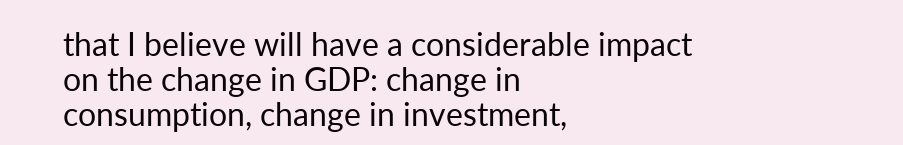that I believe will have a considerable impact on the change in GDP: change in consumption, change in investment,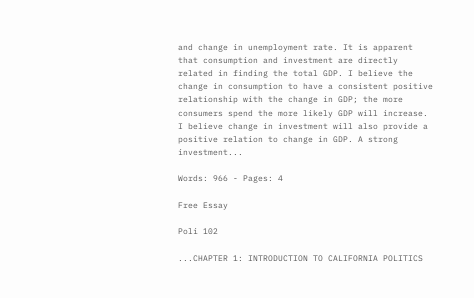and change in unemployment rate. It is apparent that consumption and investment are directly related in finding the total GDP. I believe the change in consumption to have a consistent positive relationship with the change in GDP; the more consumers spend the more likely GDP will increase. I believe change in investment will also provide a positive relation to change in GDP. A strong investment...

Words: 966 - Pages: 4

Free Essay

Poli 102

...CHAPTER 1: INTRODUCTION TO CALIFORNIA POLITICS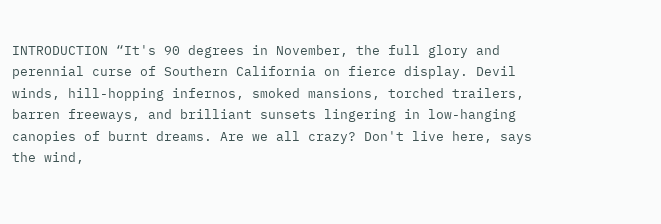INTRODUCTION “It's 90 degrees in November, the full glory and perennial curse of Southern California on fierce display. Devil winds, hill-hopping infernos, smoked mansions, torched trailers, barren freeways, and brilliant sunsets lingering in low-hanging canopies of burnt dreams. Are we all crazy? Don't live here, says the wind,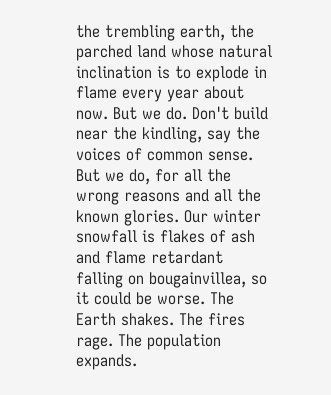the trembling earth, the parched land whose natural inclination is to explode in flame every year about now. But we do. Don't build near the kindling, say the voices of common sense. But we do, for all the wrong reasons and all the known glories. Our winter snowfall is flakes of ash and flame retardant falling on bougainvillea, so it could be worse. The Earth shakes. The fires rage. The population expands.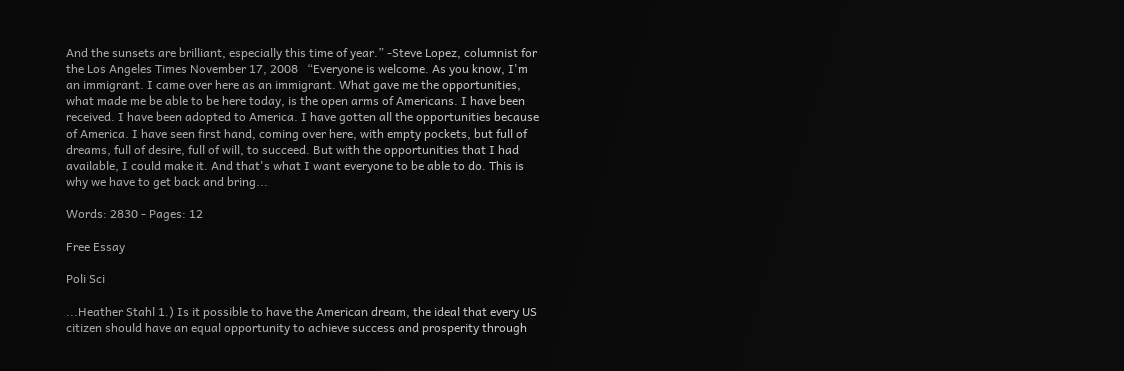And the sunsets are brilliant, especially this time of year.” -Steve Lopez, columnist for the Los Angeles Times November 17, 2008   “Everyone is welcome. As you know, I'm an immigrant. I came over here as an immigrant. What gave me the opportunities, what made me be able to be here today, is the open arms of Americans. I have been received. I have been adopted to America. I have gotten all the opportunities because of America. I have seen first hand, coming over here, with empty pockets, but full of dreams, full of desire, full of will, to succeed. But with the opportunities that I had available, I could make it. And that's what I want everyone to be able to do. This is why we have to get back and bring...

Words: 2830 - Pages: 12

Free Essay

Poli Sci

...Heather Stahl 1.) Is it possible to have the American dream, the ideal that every US citizen should have an equal opportunity to achieve success and prosperity through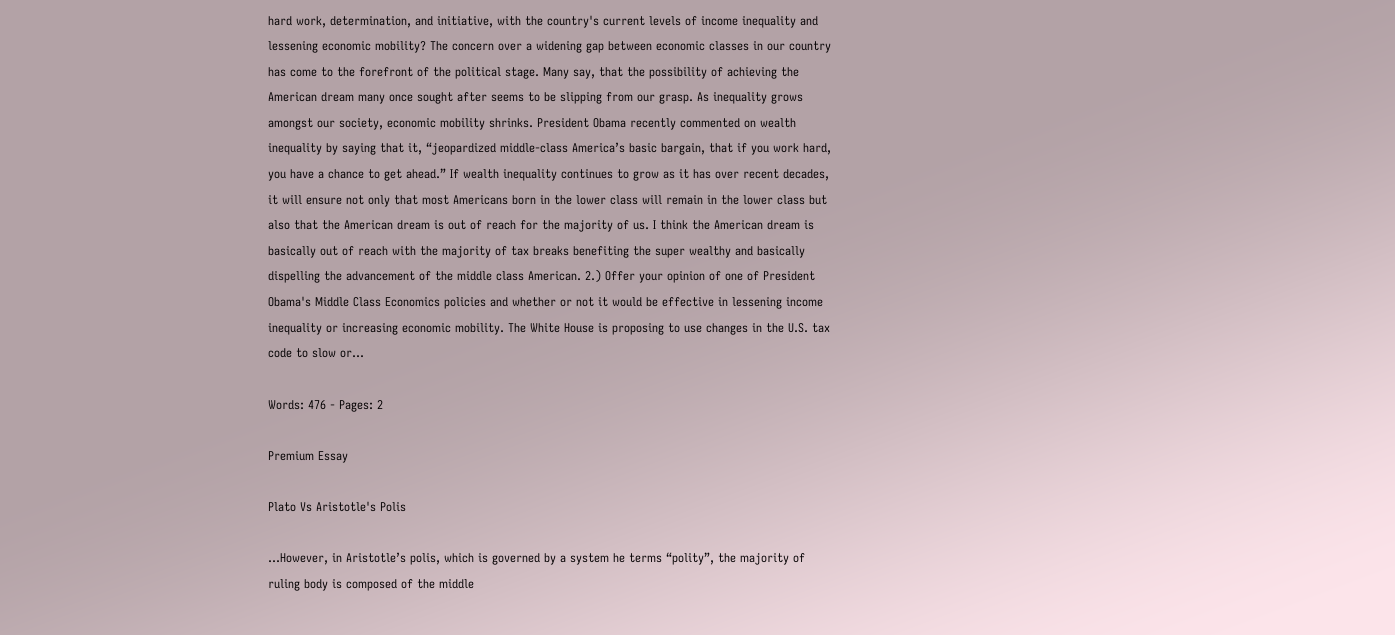hard work, determination, and initiative, with the country's current levels of income inequality and lessening economic mobility? The concern over a widening gap between economic classes in our country has come to the forefront of the political stage. Many say, that the possibility of achieving the American dream many once sought after seems to be slipping from our grasp. As inequality grows amongst our society, economic mobility shrinks. President Obama recently commented on wealth inequality by saying that it, “jeopardized middle-class America’s basic bargain, that if you work hard, you have a chance to get ahead.” If wealth inequality continues to grow as it has over recent decades, it will ensure not only that most Americans born in the lower class will remain in the lower class but also that the American dream is out of reach for the majority of us. I think the American dream is basically out of reach with the majority of tax breaks benefiting the super wealthy and basically dispelling the advancement of the middle class American. 2.) Offer your opinion of one of President Obama's Middle Class Economics policies and whether or not it would be effective in lessening income inequality or increasing economic mobility. The White House is proposing to use changes in the U.S. tax code to slow or...

Words: 476 - Pages: 2

Premium Essay

Plato Vs Aristotle's Polis

...However, in Aristotle’s polis, which is governed by a system he terms “polity”, the majority of ruling body is composed of the middle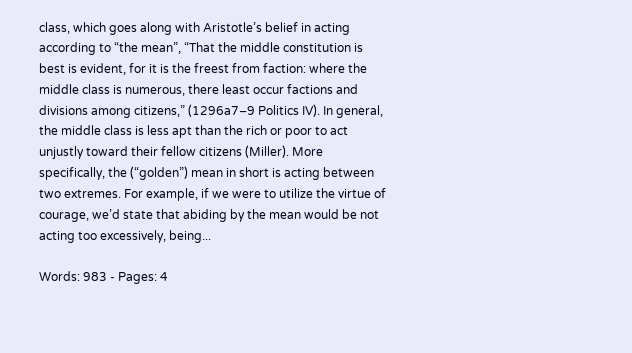class, which goes along with Aristotle’s belief in acting according to “the mean”, “That the middle constitution is best is evident, for it is the freest from faction: where the middle class is numerous, there least occur factions and divisions among citizens,” (1296a7–9 Politics IV). In general, the middle class is less apt than the rich or poor to act unjustly toward their fellow citizens (Miller). More specifically, the (“golden”) mean in short is acting between two extremes. For example, if we were to utilize the virtue of courage, we’d state that abiding by the mean would be not acting too excessively, being...

Words: 983 - Pages: 4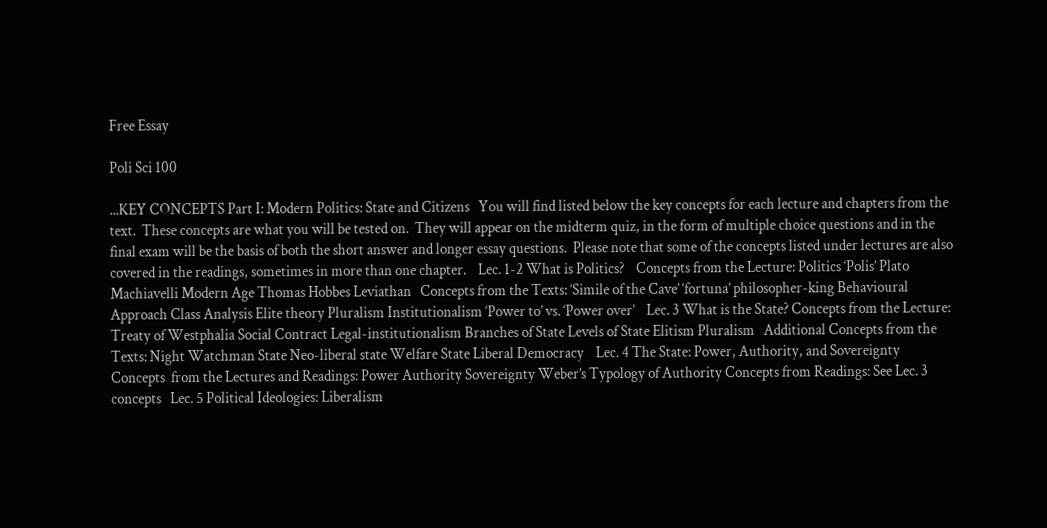Free Essay

Poli Sci 100

...KEY CONCEPTS Part I: Modern Politics: State and Citizens   You will find listed below the key concepts for each lecture and chapters from the text.  These concepts are what you will be tested on.  They will appear on the midterm quiz, in the form of multiple choice questions and in the final exam will be the basis of both the short answer and longer essay questions.  Please note that some of the concepts listed under lectures are also covered in the readings, sometimes in more than one chapter.    Lec. 1-2 What is Politics?    Concepts from the Lecture: Politics ‘Polis’ Plato Machiavelli Modern Age Thomas Hobbes Leviathan   Concepts from the Texts: ‘Simile of the Cave’ ‘fortuna’ philosopher-king Behavioural Approach Class Analysis Elite theory Pluralism Institutionalism ‘Power to’ vs. ‘Power over’    Lec. 3 What is the State? Concepts from the Lecture: Treaty of Westphalia Social Contract Legal-institutionalism Branches of State Levels of State Elitism Pluralism   Additional Concepts from the Texts: Night Watchman State Neo-liberal state Welfare State Liberal Democracy    Lec. 4 The State: Power, Authority, and Sovereignty   Concepts  from the Lectures and Readings: Power Authority Sovereignty Weber’s Typology of Authority Concepts from Readings: See Lec. 3 concepts   Lec. 5 Political Ideologies: Liberalism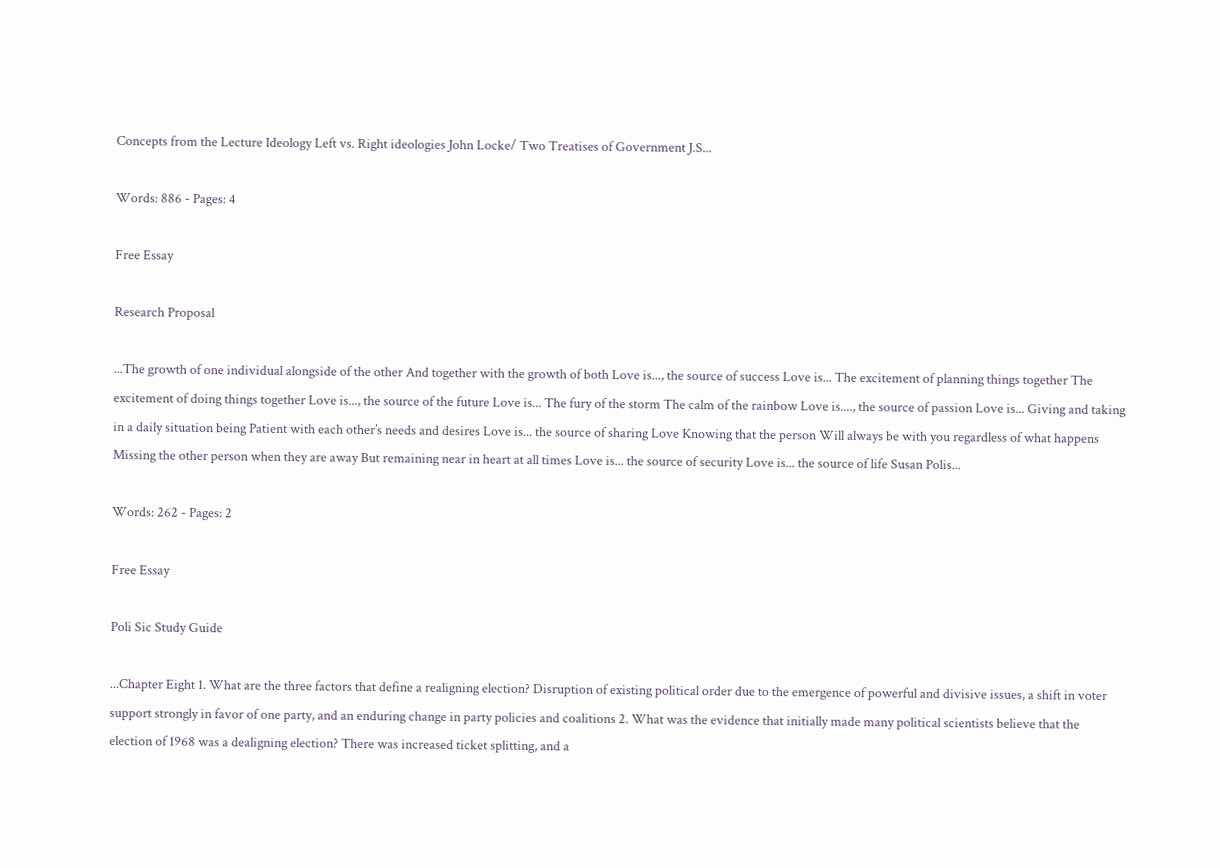Concepts from the Lecture Ideology Left vs. Right ideologies John Locke/ Two Treatises of Government J.S...

Words: 886 - Pages: 4

Free Essay

Research Proposal

...The growth of one individual alongside of the other And together with the growth of both Love is..., the source of success Love is... The excitement of planning things together The excitement of doing things together Love is..., the source of the future Love is... The fury of the storm The calm of the rainbow Love is...., the source of passion Love is... Giving and taking in a daily situation being Patient with each other’s needs and desires Love is... the source of sharing Love Knowing that the person Will always be with you regardless of what happens Missing the other person when they are away But remaining near in heart at all times Love is... the source of security Love is... the source of life Susan Polis...

Words: 262 - Pages: 2

Free Essay

Poli Sic Study Guide

...Chapter Eight 1. What are the three factors that define a realigning election? Disruption of existing political order due to the emergence of powerful and divisive issues, a shift in voter support strongly in favor of one party, and an enduring change in party policies and coalitions 2. What was the evidence that initially made many political scientists believe that the election of 1968 was a dealigning election? There was increased ticket splitting, and a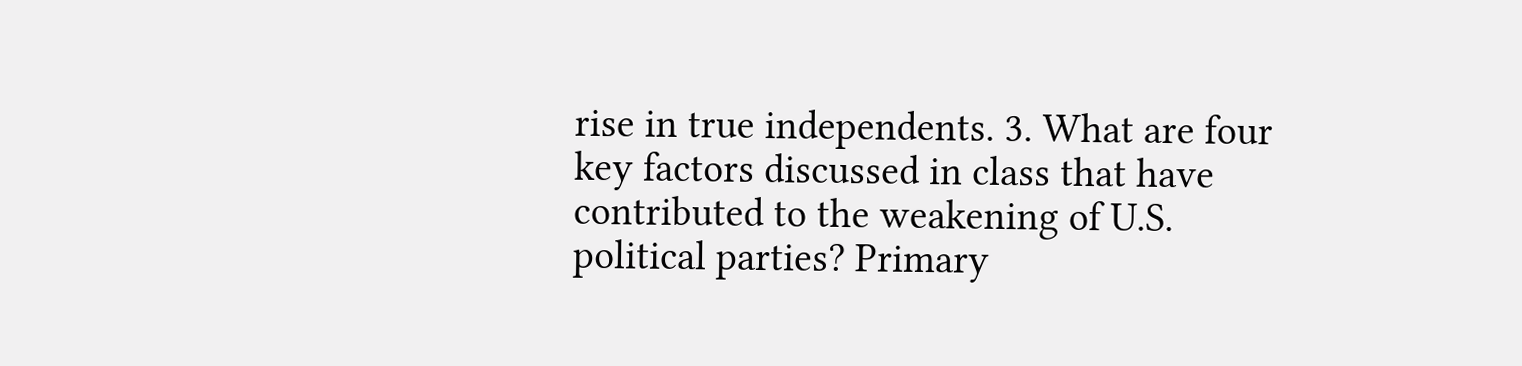rise in true independents. 3. What are four key factors discussed in class that have contributed to the weakening of U.S. political parties? Primary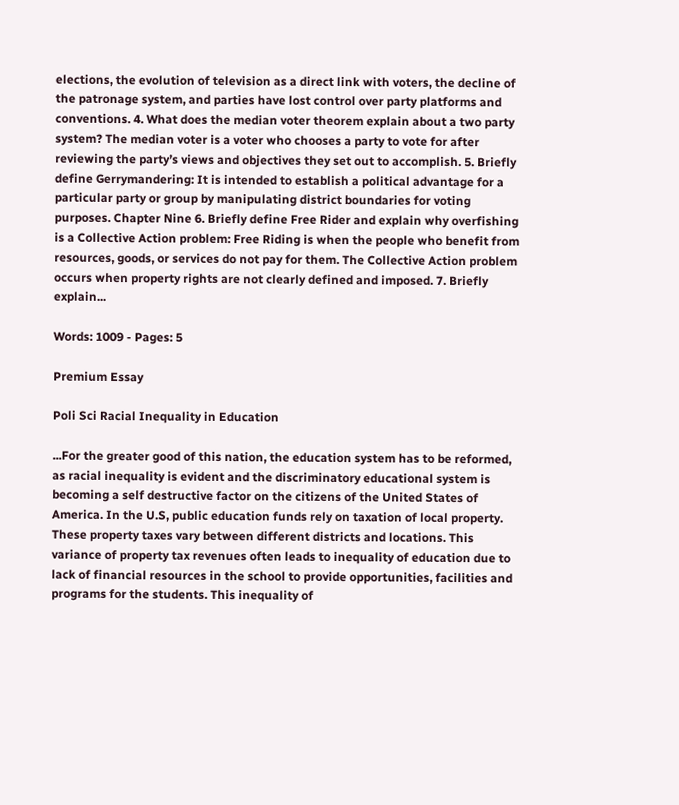elections, the evolution of television as a direct link with voters, the decline of the patronage system, and parties have lost control over party platforms and conventions. 4. What does the median voter theorem explain about a two party system? The median voter is a voter who chooses a party to vote for after reviewing the party’s views and objectives they set out to accomplish. 5. Briefly define Gerrymandering: It is intended to establish a political advantage for a particular party or group by manipulating district boundaries for voting purposes. Chapter Nine 6. Briefly define Free Rider and explain why overfishing is a Collective Action problem: Free Riding is when the people who benefit from resources, goods, or services do not pay for them. The Collective Action problem occurs when property rights are not clearly defined and imposed. 7. Briefly explain...

Words: 1009 - Pages: 5

Premium Essay

Poli Sci Racial Inequality in Education

...For the greater good of this nation, the education system has to be reformed, as racial inequality is evident and the discriminatory educational system is becoming a self destructive factor on the citizens of the United States of America. In the U.S, public education funds rely on taxation of local property. These property taxes vary between different districts and locations. This variance of property tax revenues often leads to inequality of education due to lack of financial resources in the school to provide opportunities, facilities and programs for the students. This inequality of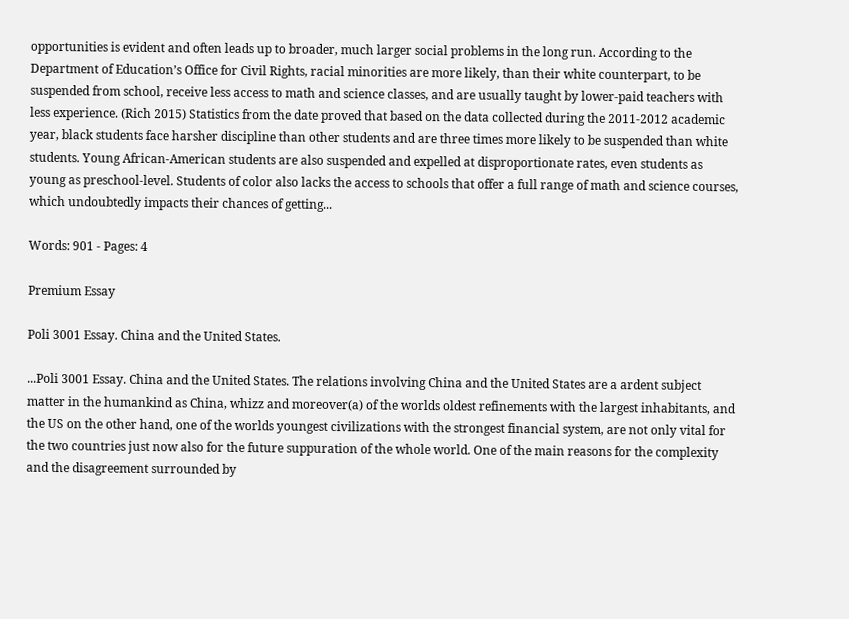opportunities is evident and often leads up to broader, much larger social problems in the long run. According to the Department of Education’s Office for Civil Rights, racial minorities are more likely, than their white counterpart, to be suspended from school, receive less access to math and science classes, and are usually taught by lower-paid teachers with less experience. (Rich 2015) Statistics from the date proved that based on the data collected during the 2011-2012 academic year, black students face harsher discipline than other students and are three times more likely to be suspended than white students. Young African-American students are also suspended and expelled at disproportionate rates, even students as young as preschool-level. Students of color also lacks the access to schools that offer a full range of math and science courses, which undoubtedly impacts their chances of getting...

Words: 901 - Pages: 4

Premium Essay

Poli 3001 Essay. China and the United States.

...Poli 3001 Essay. China and the United States. The relations involving China and the United States are a ardent subject matter in the humankind as China, whizz and moreover(a) of the worlds oldest refinements with the largest inhabitants, and the US on the other hand, one of the worlds youngest civilizations with the strongest financial system, are not only vital for the two countries just now also for the future suppuration of the whole world. One of the main reasons for the complexity and the disagreement surrounded by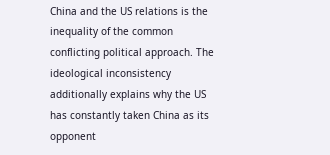China and the US relations is the inequality of the common conflicting political approach. The ideological inconsistency additionally explains why the US has constantly taken China as its opponent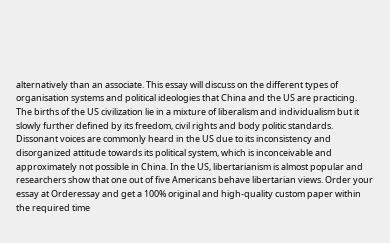alternatively than an associate. This essay will discuss on the different types of organisation systems and political ideologies that China and the US are practicing. The births of the US civilization lie in a mixture of liberalism and individualism but it slowly further defined by its freedom, civil rights and body politic standards. Dissonant voices are commonly heard in the US due to its inconsistency and disorganized attitude towards its political system, which is inconceivable and approximately not possible in China. In the US, libertarianism is almost popular and researchers show that one out of five Americans behave libertarian views. Order your essay at Orderessay and get a 100% original and high-quality custom paper within the required time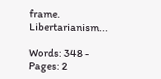frame. Libertarianism...

Words: 348 - Pages: 2